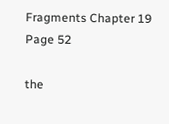Fragments Chapter 19 Page 52

the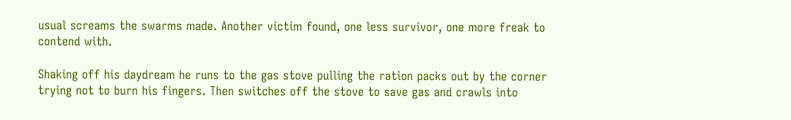usual screams the swarms made. Another victim found, one less survivor, one more freak to contend with.

Shaking off his daydream he runs to the gas stove pulling the ration packs out by the corner trying not to burn his fingers. Then switches off the stove to save gas and crawls into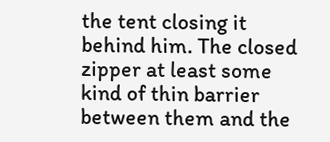the tent closing it behind him. The closed zipper at least some kind of thin barrier between them and the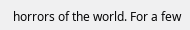horrors of the world. For a few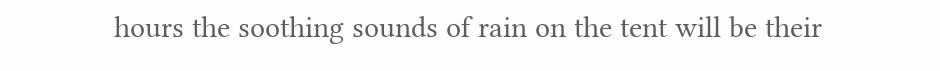hours the soothing sounds of rain on the tent will be their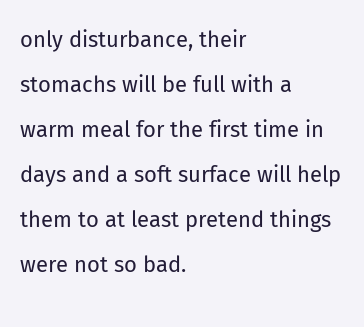only disturbance, their stomachs will be full with a warm meal for the first time in days and a soft surface will help them to at least pretend things were not so bad.